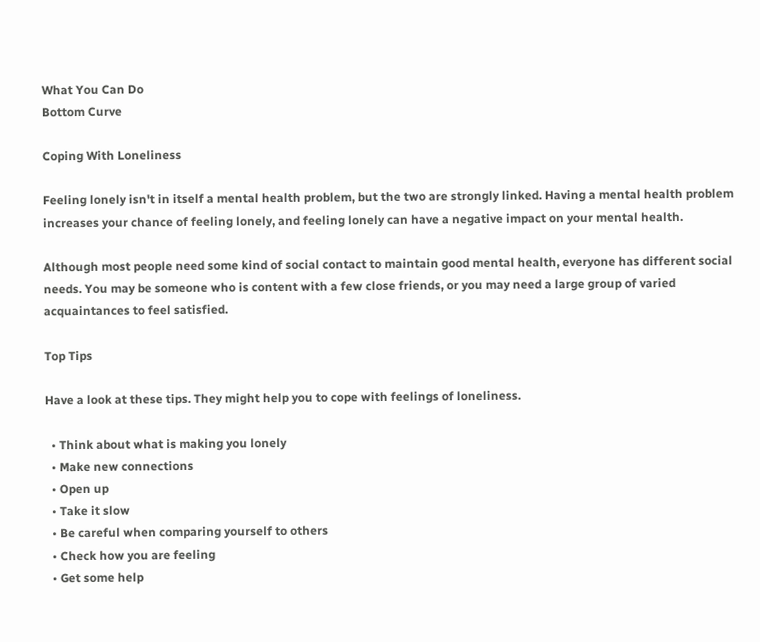What You Can Do
Bottom Curve

Coping With Loneliness

Feeling lonely isn't in itself a mental health problem, but the two are strongly linked. Having a mental health problem increases your chance of feeling lonely, and feeling lonely can have a negative impact on your mental health.

Although most people need some kind of social contact to maintain good mental health, everyone has different social needs. You may be someone who is content with a few close friends, or you may need a large group of varied acquaintances to feel satisfied.

Top Tips

Have a look at these tips. They might help you to cope with feelings of loneliness.

  • Think about what is making you lonely
  • Make new connections
  • Open up
  • Take it slow
  • Be careful when comparing yourself to others
  • Check how you are feeling
  • Get some help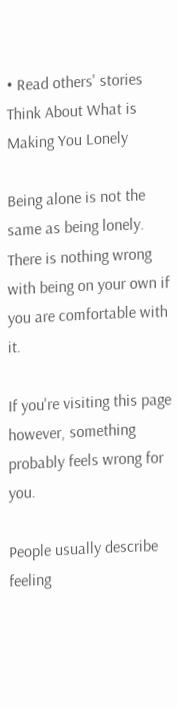• Read others' stories
Think About What is Making You Lonely

Being alone is not the same as being lonely. There is nothing wrong with being on your own if you are comfortable with it.

If you're visiting this page however, something probably feels wrong for you.

People usually describe feeling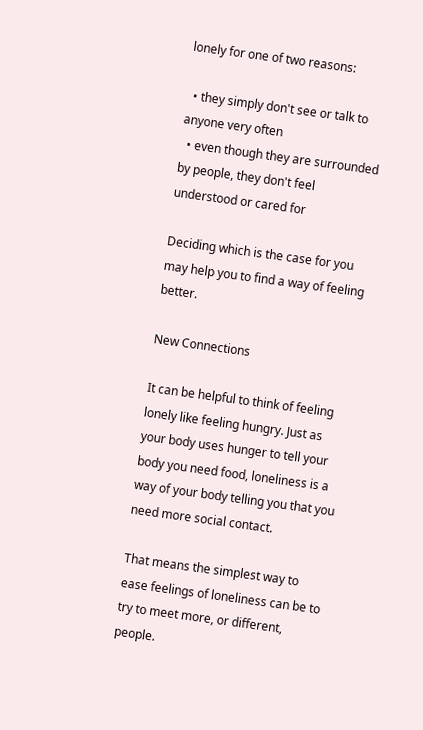lonely for one of two reasons:

  • they simply don't see or talk to anyone very often
  • even though they are surrounded by people, they don't feel understood or cared for

Deciding which is the case for you may help you to find a way of feeling better.

New Connections

It can be helpful to think of feeling lonely like feeling hungry. Just as your body uses hunger to tell your body you need food, loneliness is a way of your body telling you that you need more social contact.

That means the simplest way to ease feelings of loneliness can be to try to meet more, or different, people.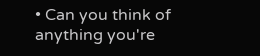• Can you think of anything you're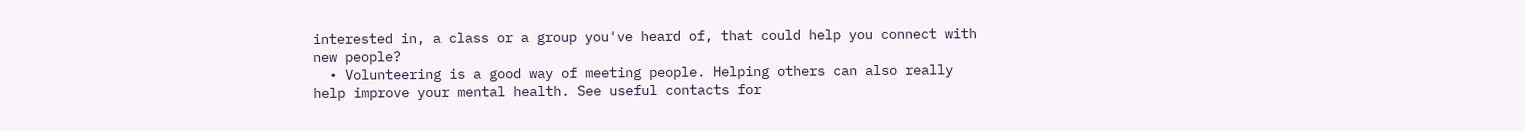interested in, a class or a group you've heard of, that could help you connect with new people?
  • Volunteering is a good way of meeting people. Helping others can also really help improve your mental health. See useful contacts for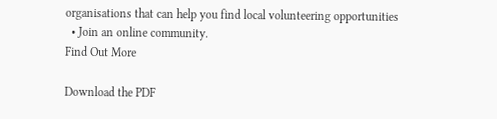organisations that can help you find local volunteering opportunities
  • Join an online community.
Find Out More

Download the PDF